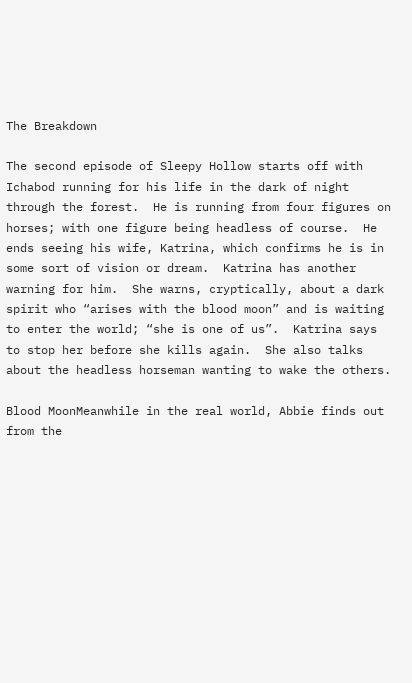The Breakdown

The second episode of Sleepy Hollow starts off with Ichabod running for his life in the dark of night through the forest.  He is running from four figures on horses; with one figure being headless of course.  He ends seeing his wife, Katrina, which confirms he is in some sort of vision or dream.  Katrina has another warning for him.  She warns, cryptically, about a dark spirit who “arises with the blood moon” and is waiting to enter the world; “she is one of us”.  Katrina says to stop her before she kills again.  She also talks about the headless horseman wanting to wake the others.

Blood MoonMeanwhile in the real world, Abbie finds out from the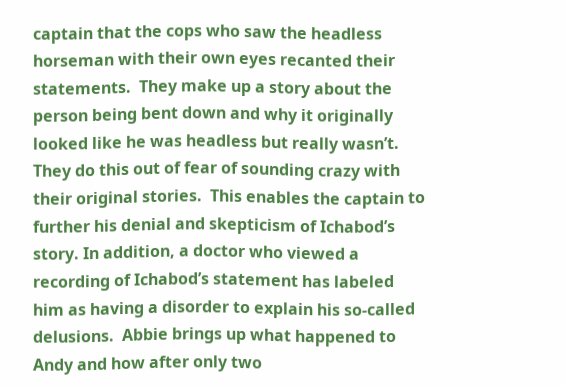captain that the cops who saw the headless horseman with their own eyes recanted their statements.  They make up a story about the person being bent down and why it originally looked like he was headless but really wasn’t.  They do this out of fear of sounding crazy with their original stories.  This enables the captain to further his denial and skepticism of Ichabod’s story. In addition, a doctor who viewed a recording of Ichabod’s statement has labeled him as having a disorder to explain his so-called delusions.  Abbie brings up what happened to Andy and how after only two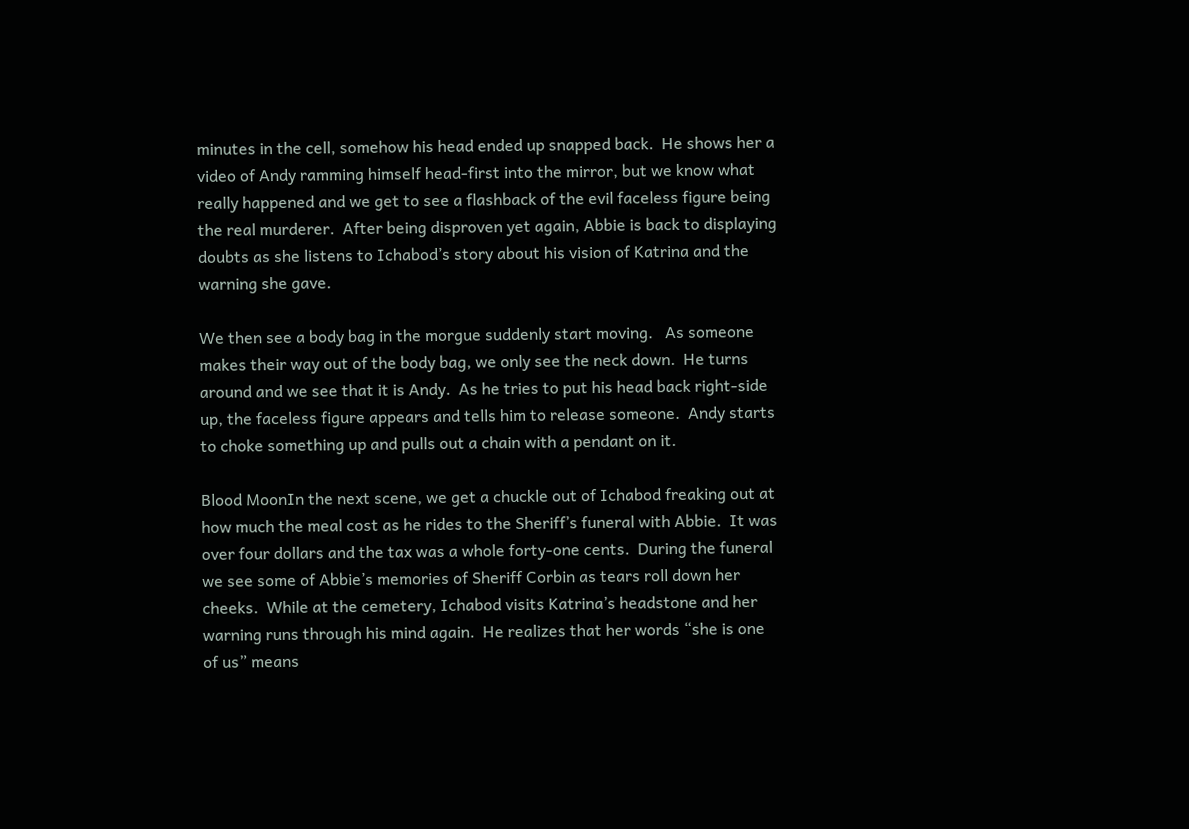minutes in the cell, somehow his head ended up snapped back.  He shows her a video of Andy ramming himself head-first into the mirror, but we know what really happened and we get to see a flashback of the evil faceless figure being the real murderer.  After being disproven yet again, Abbie is back to displaying doubts as she listens to Ichabod’s story about his vision of Katrina and the warning she gave.

We then see a body bag in the morgue suddenly start moving.   As someone makes their way out of the body bag, we only see the neck down.  He turns around and we see that it is Andy.  As he tries to put his head back right-side up, the faceless figure appears and tells him to release someone.  Andy starts to choke something up and pulls out a chain with a pendant on it.

Blood MoonIn the next scene, we get a chuckle out of Ichabod freaking out at how much the meal cost as he rides to the Sheriff’s funeral with Abbie.  It was over four dollars and the tax was a whole forty-one cents.  During the funeral we see some of Abbie’s memories of Sheriff Corbin as tears roll down her cheeks.  While at the cemetery, Ichabod visits Katrina’s headstone and her warning runs through his mind again.  He realizes that her words “she is one of us” means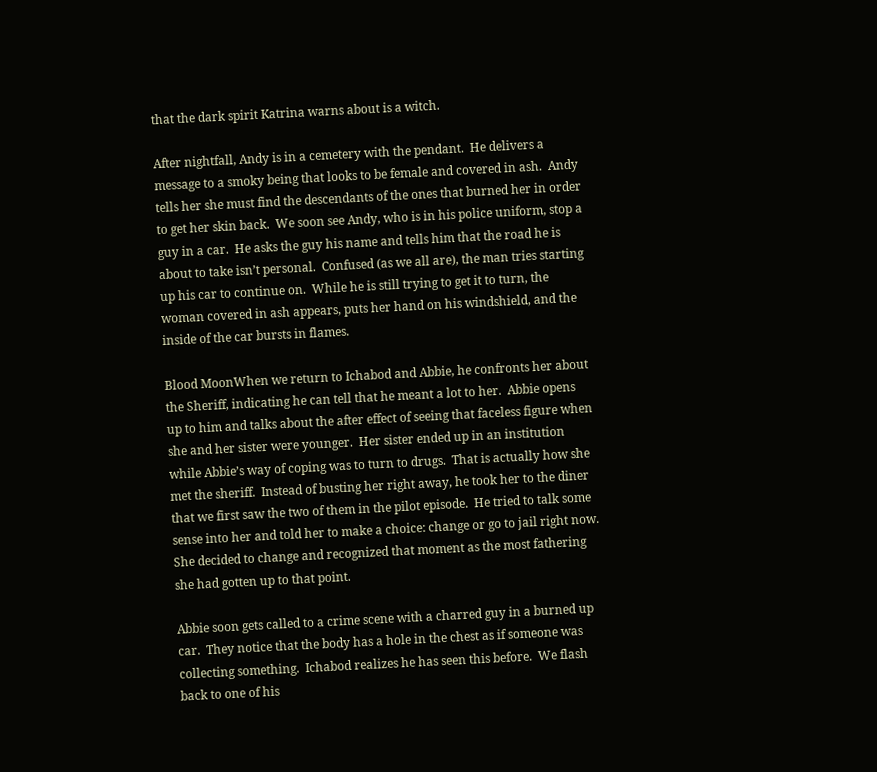that the dark spirit Katrina warns about is a witch.

After nightfall, Andy is in a cemetery with the pendant.  He delivers a message to a smoky being that looks to be female and covered in ash.  Andy tells her she must find the descendants of the ones that burned her in order to get her skin back.  We soon see Andy, who is in his police uniform, stop a guy in a car.  He asks the guy his name and tells him that the road he is about to take isn’t personal.  Confused (as we all are), the man tries starting up his car to continue on.  While he is still trying to get it to turn, the woman covered in ash appears, puts her hand on his windshield, and the inside of the car bursts in flames.

Blood MoonWhen we return to Ichabod and Abbie, he confronts her about the Sheriff, indicating he can tell that he meant a lot to her.  Abbie opens up to him and talks about the after effect of seeing that faceless figure when she and her sister were younger.  Her sister ended up in an institution while Abbie’s way of coping was to turn to drugs.  That is actually how she met the sheriff.  Instead of busting her right away, he took her to the diner that we first saw the two of them in the pilot episode.  He tried to talk some sense into her and told her to make a choice: change or go to jail right now.  She decided to change and recognized that moment as the most fathering she had gotten up to that point.

Abbie soon gets called to a crime scene with a charred guy in a burned up car.  They notice that the body has a hole in the chest as if someone was collecting something.  Ichabod realizes he has seen this before.  We flash back to one of his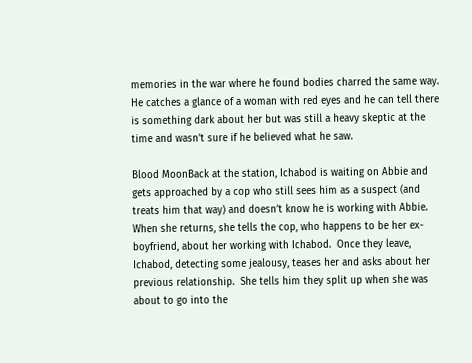memories in the war where he found bodies charred the same way.  He catches a glance of a woman with red eyes and he can tell there is something dark about her but was still a heavy skeptic at the time and wasn’t sure if he believed what he saw.

Blood MoonBack at the station, Ichabod is waiting on Abbie and gets approached by a cop who still sees him as a suspect (and treats him that way) and doesn’t know he is working with Abbie.  When she returns, she tells the cop, who happens to be her ex-boyfriend, about her working with Ichabod.  Once they leave, Ichabod, detecting some jealousy, teases her and asks about her previous relationship.  She tells him they split up when she was about to go into the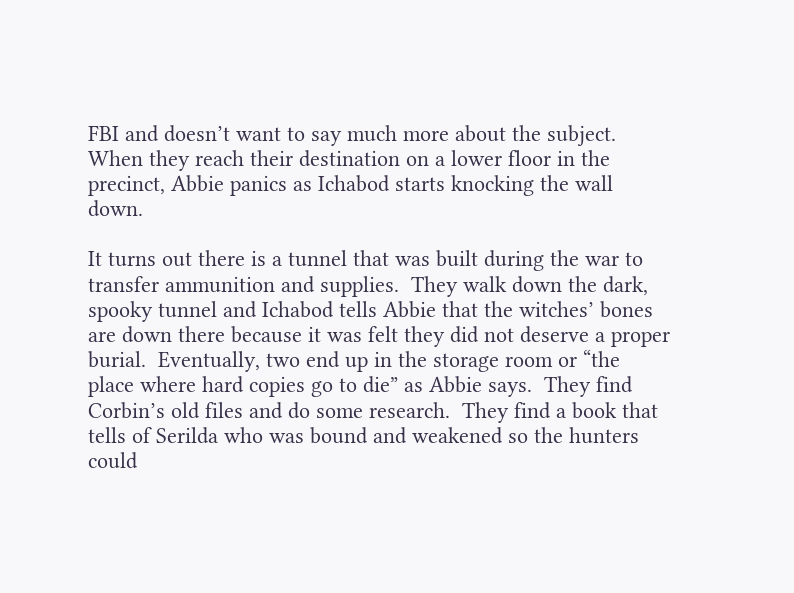FBI and doesn’t want to say much more about the subject.  When they reach their destination on a lower floor in the precinct, Abbie panics as Ichabod starts knocking the wall down.

It turns out there is a tunnel that was built during the war to transfer ammunition and supplies.  They walk down the dark, spooky tunnel and Ichabod tells Abbie that the witches’ bones are down there because it was felt they did not deserve a proper burial.  Eventually, two end up in the storage room or “the place where hard copies go to die” as Abbie says.  They find Corbin’s old files and do some research.  They find a book that tells of Serilda who was bound and weakened so the hunters could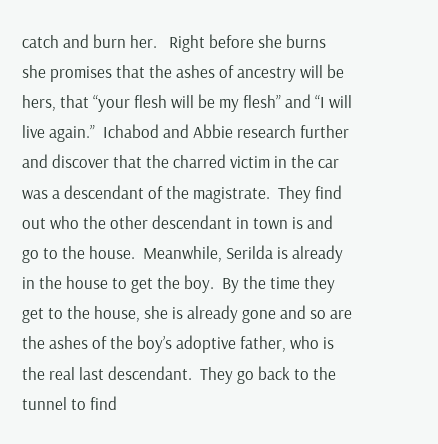catch and burn her.   Right before she burns she promises that the ashes of ancestry will be hers, that “your flesh will be my flesh” and “I will live again.”  Ichabod and Abbie research further and discover that the charred victim in the car was a descendant of the magistrate.  They find out who the other descendant in town is and go to the house.  Meanwhile, Serilda is already in the house to get the boy.  By the time they get to the house, she is already gone and so are the ashes of the boy’s adoptive father, who is the real last descendant.  They go back to the tunnel to find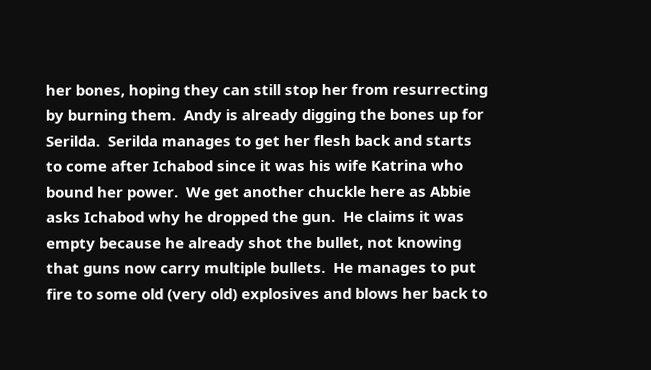her bones, hoping they can still stop her from resurrecting by burning them.  Andy is already digging the bones up for Serilda.  Serilda manages to get her flesh back and starts to come after Ichabod since it was his wife Katrina who bound her power.  We get another chuckle here as Abbie asks Ichabod why he dropped the gun.  He claims it was empty because he already shot the bullet, not knowing that guns now carry multiple bullets.  He manages to put fire to some old (very old) explosives and blows her back to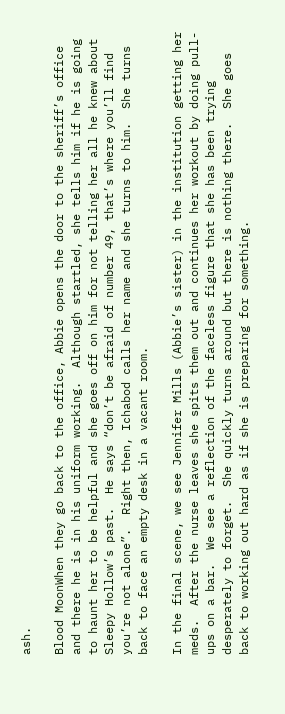ash.

Blood MoonWhen they go back to the office, Abbie opens the door to the sheriff’s office and there he is in his uniform working.  Although startled, she tells him if he is going to haunt her to be helpful and she goes off on him for not telling her all he knew about Sleepy Hollow’s past.  He says “don’t be afraid of number 49, that’s where you’ll find you’re not alone”.  Right then, Ichabod calls her name and she turns to him.  She turns back to face an empty desk in a vacant room.

In the final scene, we see Jennifer Mills (Abbie’s sister) in the institution getting her meds.  After the nurse leaves she spits them out and continues her workout by doing pull-ups on a bar.  We see a reflection of the faceless figure that she has been trying desperately to forget.  She quickly turns around but there is nothing there.  She goes back to working out hard as if she is preparing for something.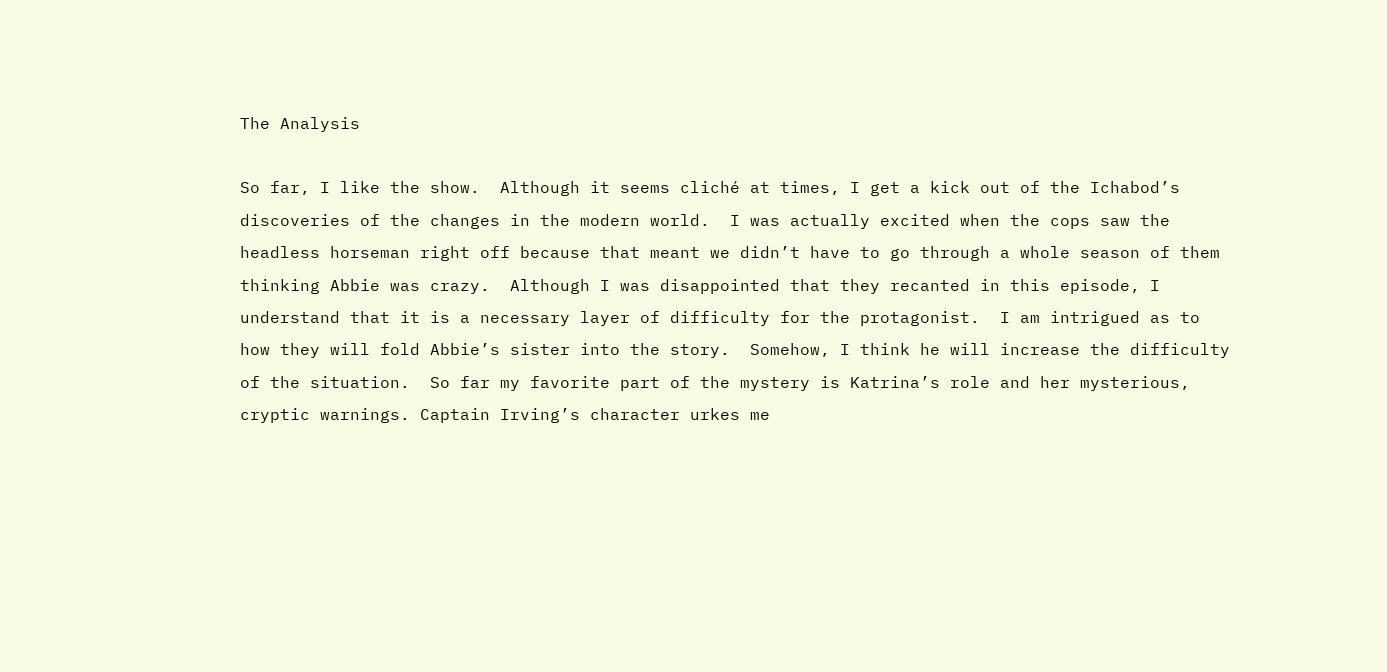The Analysis

So far, I like the show.  Although it seems cliché at times, I get a kick out of the Ichabod’s discoveries of the changes in the modern world.  I was actually excited when the cops saw the headless horseman right off because that meant we didn’t have to go through a whole season of them thinking Abbie was crazy.  Although I was disappointed that they recanted in this episode, I understand that it is a necessary layer of difficulty for the protagonist.  I am intrigued as to how they will fold Abbie’s sister into the story.  Somehow, I think he will increase the difficulty of the situation.  So far my favorite part of the mystery is Katrina’s role and her mysterious, cryptic warnings. Captain Irving’s character urkes me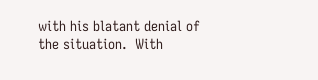with his blatant denial of the situation.  With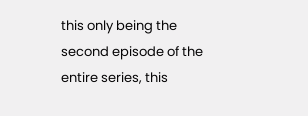this only being the second episode of the entire series, this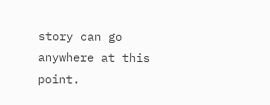story can go anywhere at this point.